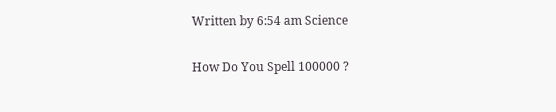Written by 6:54 am Science

How Do You Spell 100000 ?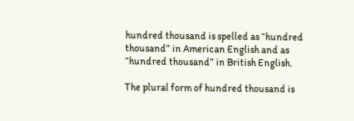hundred thousand is spelled as “hundred thousand” in American English and as “hundred thousand” in British English.

The plural form of hundred thousand is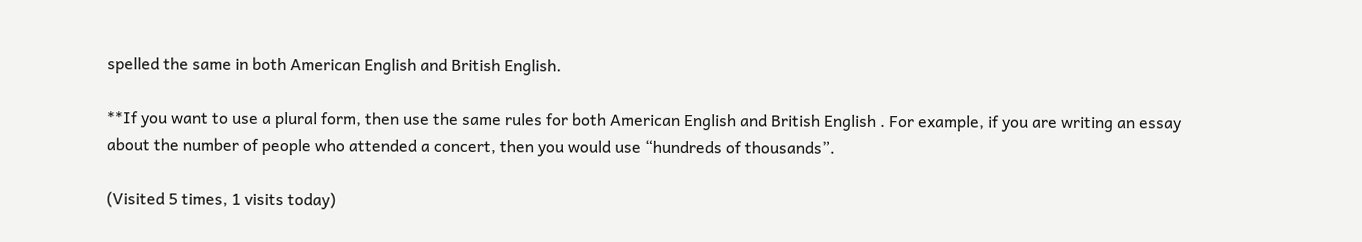spelled the same in both American English and British English.

**If you want to use a plural form, then use the same rules for both American English and British English . For example, if you are writing an essay about the number of people who attended a concert, then you would use “hundreds of thousands”.

(Visited 5 times, 1 visits today)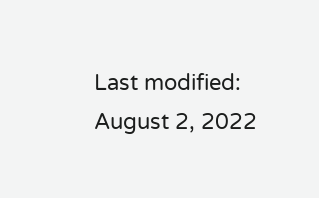Last modified: August 2, 2022